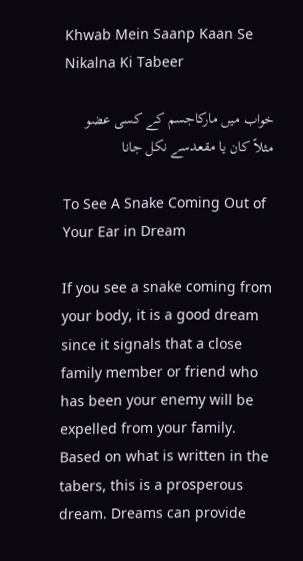Khwab Mein Saanp Kaan Se Nikalna Ki Tabeer

خواب میں مارکاجسم کے کسی عضو مثلاً کان یا مقعدسے نکل جانا

To See A Snake Coming Out of Your Ear in Dream

If you see a snake coming from your body, it is a good dream since it signals that a close family member or friend who has been your enemy will be expelled from your family. Based on what is written in the tabers, this is a prosperous dream. Dreams can provide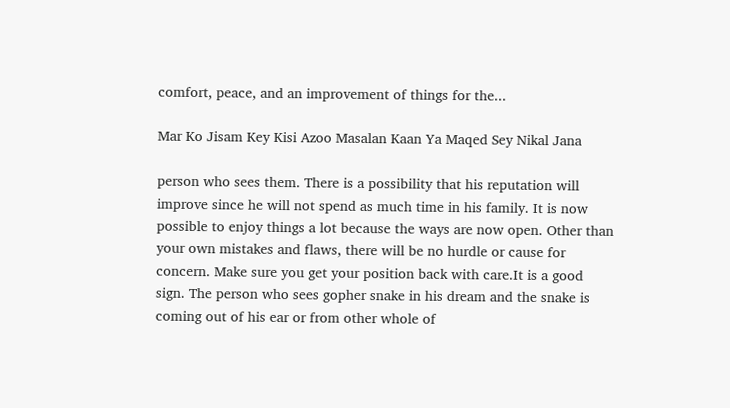comfort, peace, and an improvement of things for the...

Mar Ko Jisam Key Kisi Azoo Masalan Kaan Ya Maqed Sey Nikal Jana

person who sees them. There is a possibility that his reputation will improve since he will not spend as much time in his family. It is now possible to enjoy things a lot because the ways are now open. Other than your own mistakes and flaws, there will be no hurdle or cause for concern. Make sure you get your position back with care.It is a good sign. The person who sees gopher snake in his dream and the snake is coming out of his ear or from other whole of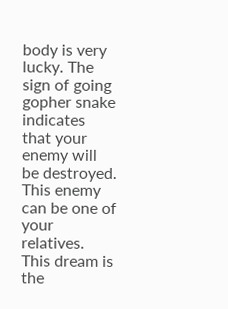body is very lucky. The sign of going gopher snake indicates that your enemy will be destroyed. This enemy can be one of your relatives. This dream is the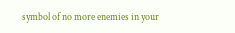symbol of no more enemies in your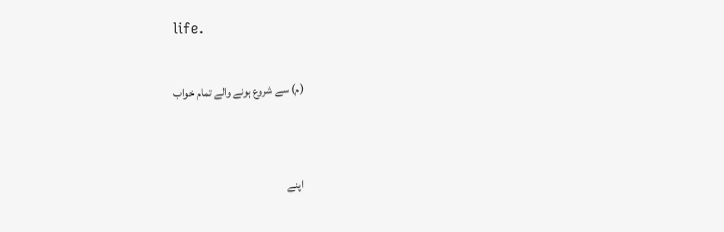life.

(م) سے شروع ہونے والے تمام خواب


اپنے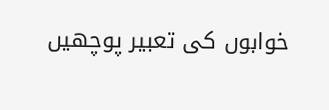خوابوں کی تعبیر پوچھیں